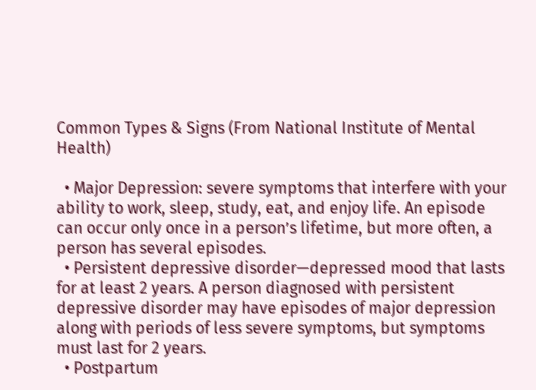Common Types & Signs (From National Institute of Mental Health)

  • Major Depression: severe symptoms that interfere with your ability to work, sleep, study, eat, and enjoy life. An episode can occur only once in a person’s lifetime, but more often, a person has several episodes.
  • Persistent depressive disorder—depressed mood that lasts for at least 2 years. A person diagnosed with persistent depressive disorder may have episodes of major depression along with periods of less severe symptoms, but symptoms must last for 2 years.
  • Postpartum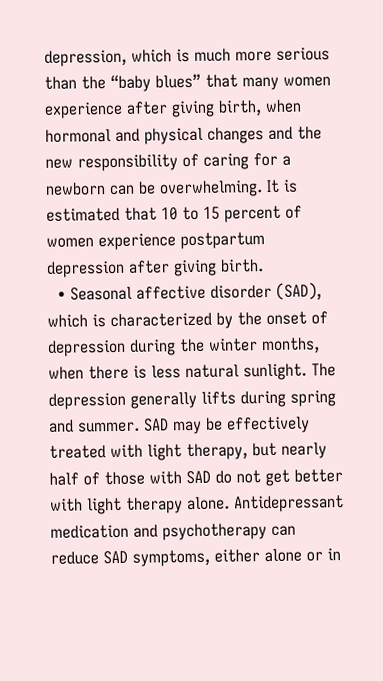depression, which is much more serious than the “baby blues” that many women experience after giving birth, when hormonal and physical changes and the new responsibility of caring for a newborn can be overwhelming. It is estimated that 10 to 15 percent of women experience postpartum depression after giving birth.
  • Seasonal affective disorder (SAD), which is characterized by the onset of depression during the winter months, when there is less natural sunlight. The depression generally lifts during spring and summer. SAD may be effectively treated with light therapy, but nearly half of those with SAD do not get better with light therapy alone. Antidepressant medication and psychotherapy can reduce SAD symptoms, either alone or in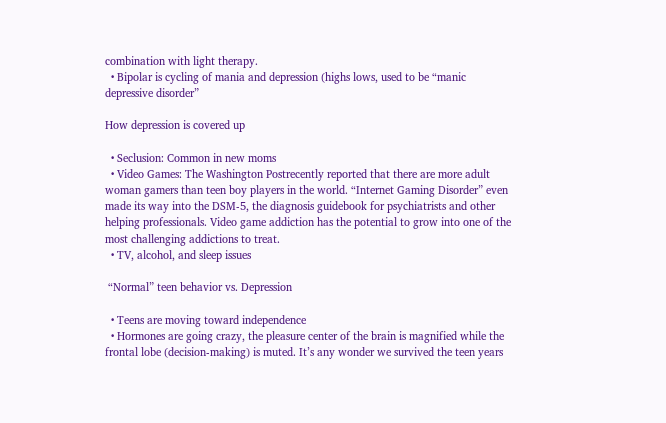combination with light therapy.
  • Bipolar is cycling of mania and depression (highs lows, used to be “manic depressive disorder”

How depression is covered up

  • Seclusion: Common in new moms
  • Video Games: The Washington Postrecently reported that there are more adult woman gamers than teen boy players in the world. “Internet Gaming Disorder” even made its way into the DSM-5, the diagnosis guidebook for psychiatrists and other helping professionals. Video game addiction has the potential to grow into one of the most challenging addictions to treat.
  • TV, alcohol, and sleep issues

 “Normal” teen behavior vs. Depression

  • Teens are moving toward independence
  • Hormones are going crazy, the pleasure center of the brain is magnified while the frontal lobe (decision-making) is muted. It’s any wonder we survived the teen years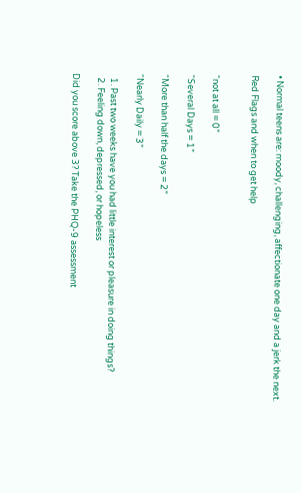• Normal teens are: moody, challenging, affectionate one day and a jerk the next.

Red Flags and when to get help


“not at all = 0”

“Several Days = 1”

“More than half the days = 2”

“Nearly Daily = 3”

  1. Past two weeks have you had little interest or pleasure in doing things?
  2. Feeling down, depressed, or hopeless

Did you score above 3? Take the PHQ-9 assessment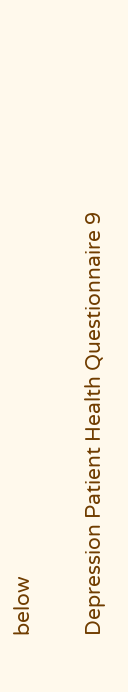below

Depression Patient Health Questionnaire 9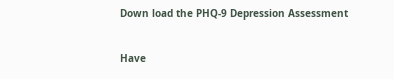Down load the PHQ-9 Depression Assessment


Have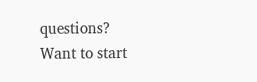questions? Want to start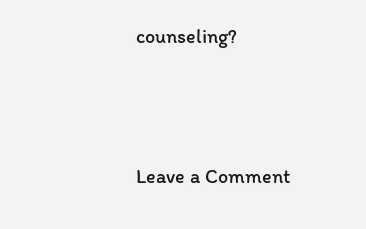counseling?




Leave a Comment